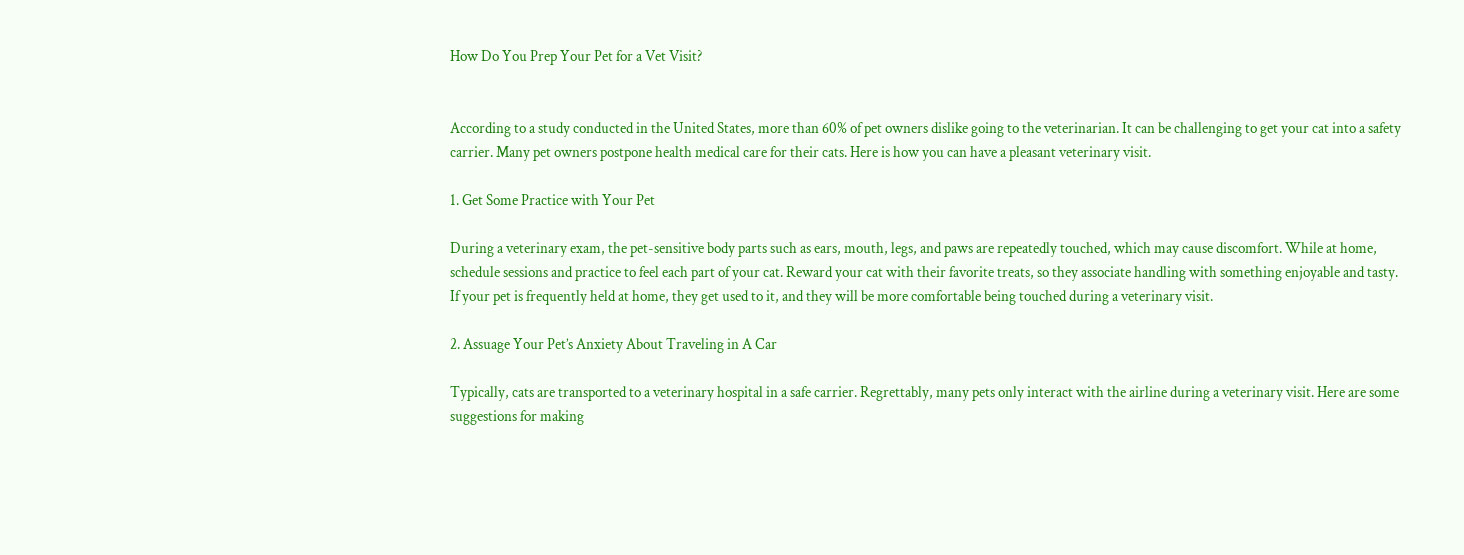How Do You Prep Your Pet for a Vet Visit?


According to a study conducted in the United States, more than 60% of pet owners dislike going to the veterinarian. It can be challenging to get your cat into a safety carrier. Many pet owners postpone health medical care for their cats. Here is how you can have a pleasant veterinary visit.

1. Get Some Practice with Your Pet

During a veterinary exam, the pet-sensitive body parts such as ears, mouth, legs, and paws are repeatedly touched, which may cause discomfort. While at home, schedule sessions and practice to feel each part of your cat. Reward your cat with their favorite treats, so they associate handling with something enjoyable and tasty. If your pet is frequently held at home, they get used to it, and they will be more comfortable being touched during a veterinary visit.

2. Assuage Your Pet’s Anxiety About Traveling in A Car

Typically, cats are transported to a veterinary hospital in a safe carrier. Regrettably, many pets only interact with the airline during a veterinary visit. Here are some suggestions for making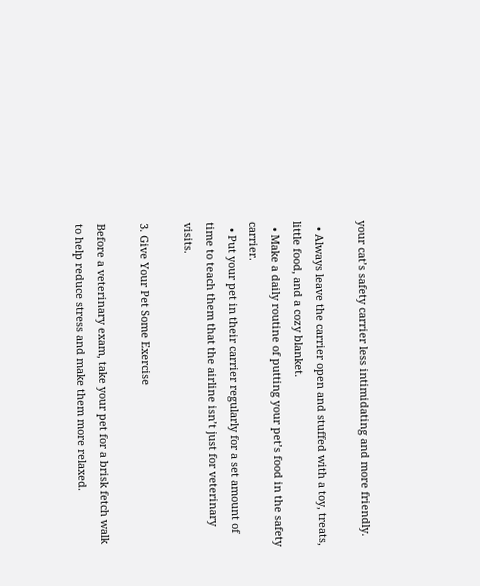your cat’s safety carrier less intimidating and more friendly.

  • Always leave the carrier open and stuffed with a toy, treats, little food, and a cozy blanket.
  • Make a daily routine of putting your pet’s food in the safety carrier.
  • Put your pet in their carrier regularly for a set amount of time to teach them that the airline isn’t just for veterinary visits.

3. Give Your Pet Some Exercise

Before a veterinary exam, take your pet for a brisk fetch walk to help reduce stress and make them more relaxed.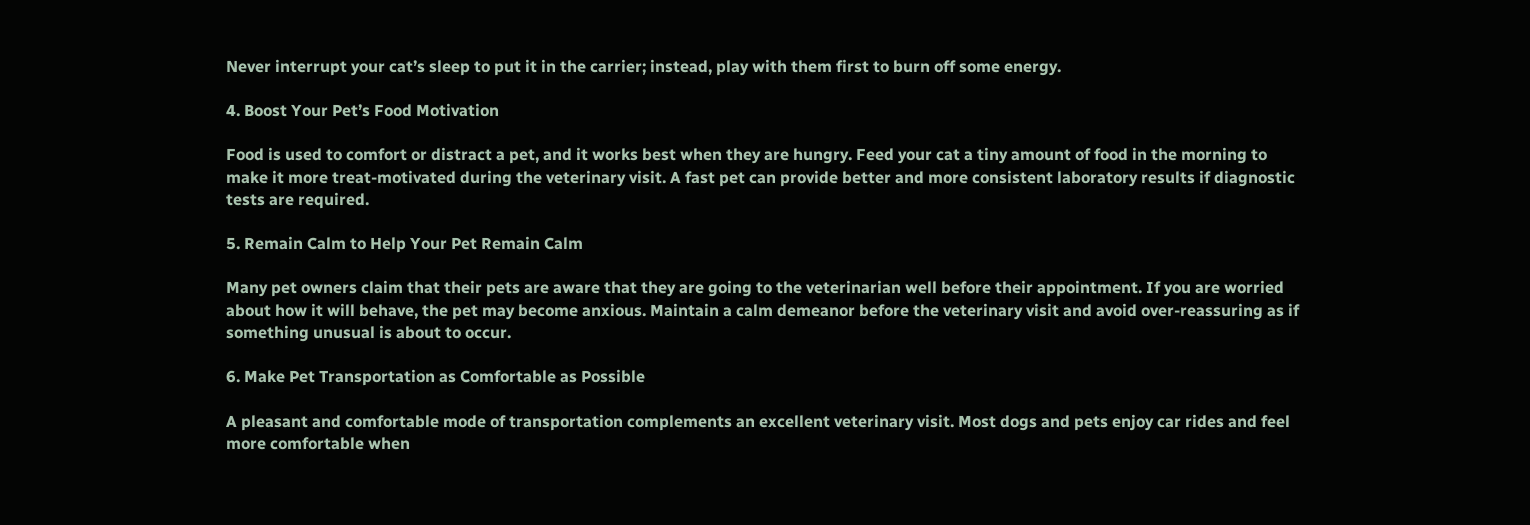Never interrupt your cat’s sleep to put it in the carrier; instead, play with them first to burn off some energy.

4. Boost Your Pet’s Food Motivation

Food is used to comfort or distract a pet, and it works best when they are hungry. Feed your cat a tiny amount of food in the morning to make it more treat-motivated during the veterinary visit. A fast pet can provide better and more consistent laboratory results if diagnostic tests are required.

5. Remain Calm to Help Your Pet Remain Calm

Many pet owners claim that their pets are aware that they are going to the veterinarian well before their appointment. If you are worried about how it will behave, the pet may become anxious. Maintain a calm demeanor before the veterinary visit and avoid over-reassuring as if something unusual is about to occur.

6. Make Pet Transportation as Comfortable as Possible

A pleasant and comfortable mode of transportation complements an excellent veterinary visit. Most dogs and pets enjoy car rides and feel more comfortable when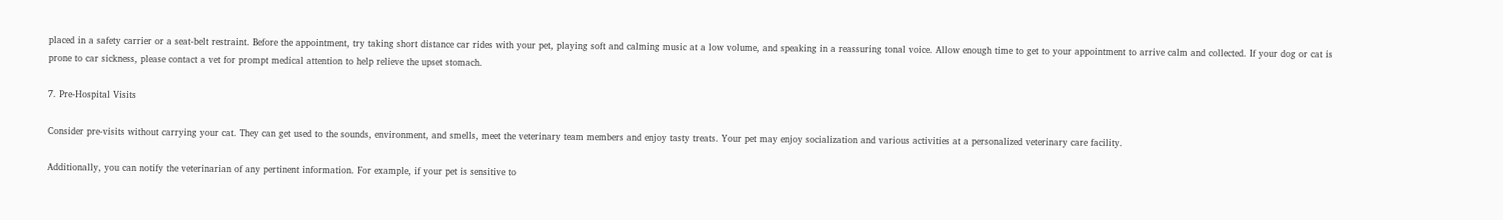placed in a safety carrier or a seat-belt restraint. Before the appointment, try taking short distance car rides with your pet, playing soft and calming music at a low volume, and speaking in a reassuring tonal voice. Allow enough time to get to your appointment to arrive calm and collected. If your dog or cat is prone to car sickness, please contact a vet for prompt medical attention to help relieve the upset stomach.

7. Pre-Hospital Visits

Consider pre-visits without carrying your cat. They can get used to the sounds, environment, and smells, meet the veterinary team members and enjoy tasty treats. Your pet may enjoy socialization and various activities at a personalized veterinary care facility.

Additionally, you can notify the veterinarian of any pertinent information. For example, if your pet is sensitive to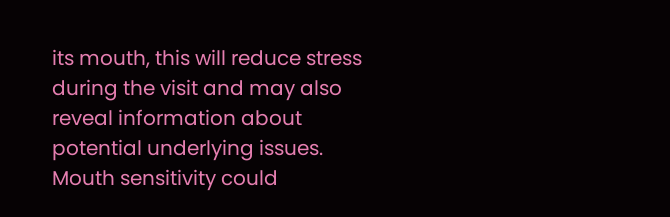its mouth, this will reduce stress during the visit and may also reveal information about potential underlying issues. Mouth sensitivity could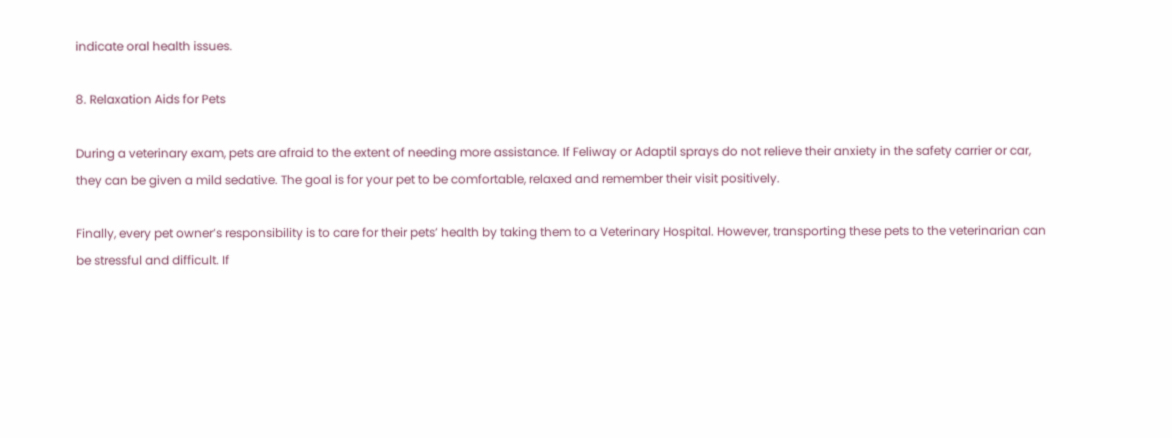indicate oral health issues.

8. Relaxation Aids for Pets

During a veterinary exam, pets are afraid to the extent of needing more assistance. If Feliway or Adaptil sprays do not relieve their anxiety in the safety carrier or car, they can be given a mild sedative. The goal is for your pet to be comfortable, relaxed and remember their visit positively.

Finally, every pet owner’s responsibility is to care for their pets’ health by taking them to a Veterinary Hospital. However, transporting these pets to the veterinarian can be stressful and difficult. If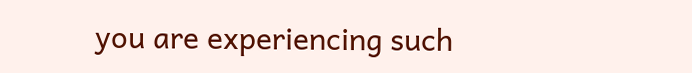you are experiencing such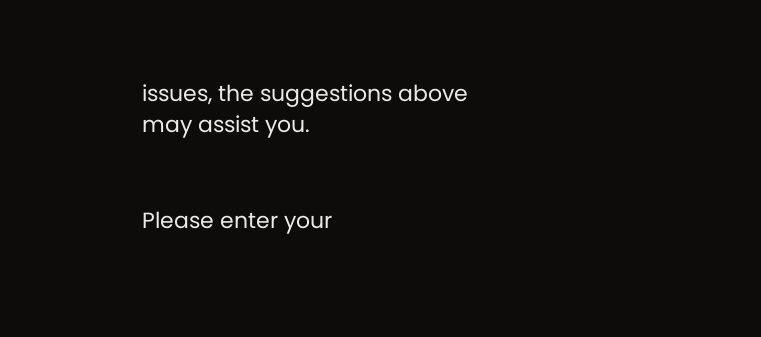issues, the suggestions above may assist you.


Please enter your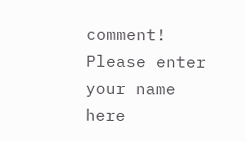comment!
Please enter your name here